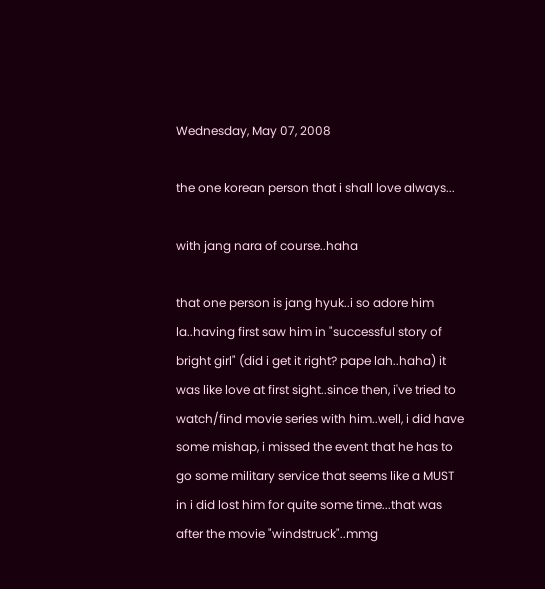Wednesday, May 07, 2008

the one korean person that i shall love always...

with jang nara of course..haha

that one person is jang hyuk..i so adore him la..having first saw him in "successful story of bright girl" (did i get it right? pape lah..haha) it was like love at first sight..since then, i've tried to watch/find movie series with him..well, i did have some mishap, i missed the event that he has to go some military service that seems like a MUST in i did lost him for quite some time...that was after the movie "windstruck"..mmg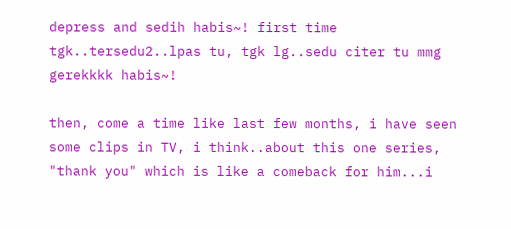depress and sedih habis~! first time tgk..tersedu2..lpas tu, tgk lg..sedu citer tu mmg gerekkkk habis~!

then, come a time like last few months, i have seen some clips in TV, i think..about this one series, "thank you" which is like a comeback for him...i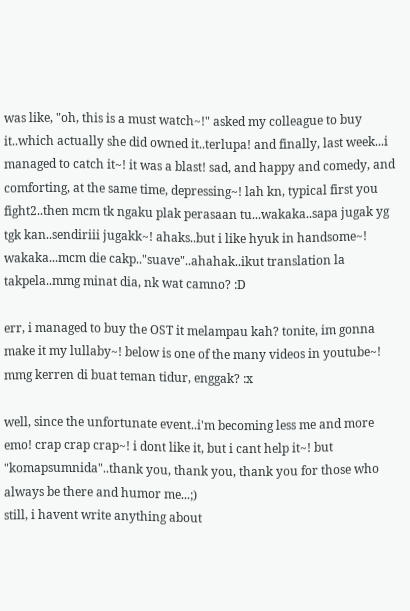was like, "oh, this is a must watch~!" asked my colleague to buy it..which actually she did owned it..terlupa! and finally, last week...i managed to catch it~! it was a blast! sad, and happy and comedy, and comforting, at the same time, depressing~! lah kn, typical first you fight2..then mcm tk ngaku plak perasaan tu...wakaka..sapa jugak yg tgk kan..sendiriii jugakk~! ahaks..but i like hyuk in handsome~! wakaka...mcm die cakp.."suave"..ahahak..ikut translation la takpela..mmg minat dia, nk wat camno? :D

err, i managed to buy the OST it melampau kah? tonite, im gonna make it my lullaby~! below is one of the many videos in youtube~! mmg kerren di buat teman tidur, enggak? :x

well, since the unfortunate event..i'm becoming less me and more emo! crap crap crap~! i dont like it, but i cant help it~! but "komapsumnida"..thank you, thank you, thank you for those who always be there and humor me...;)
still, i havent write anything about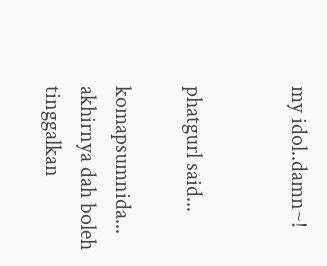my idol..damn~!


phatgurl said...

komapsumnida... akhirnya dah boleh tinggalkan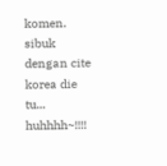komen. sibuk dengan cite korea die tu... huhhhh~!!!!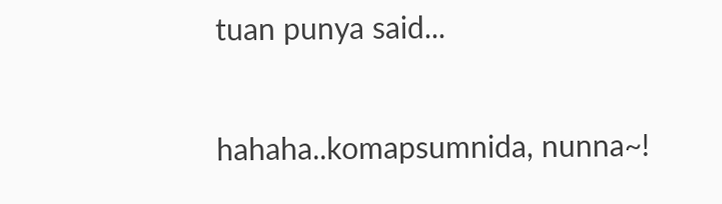tuan punya said...

hahaha..komapsumnida, nunna~!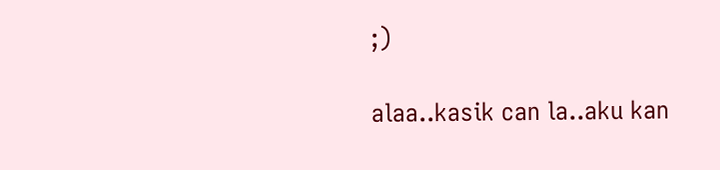;)

alaa..kasik can la..aku kan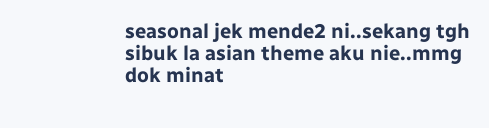seasonal jek mende2 ni..sekang tgh sibuk la asian theme aku nie..mmg dok minat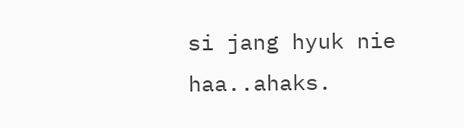si jang hyuk nie haa..ahaks.